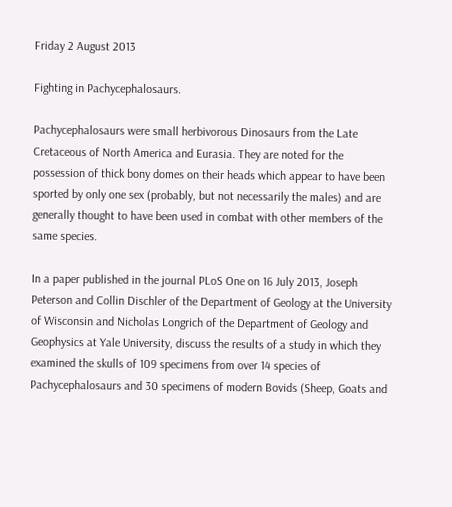Friday 2 August 2013

Fighting in Pachycephalosaurs.

Pachycephalosaurs were small herbivorous Dinosaurs from the Late Cretaceous of North America and Eurasia. They are noted for the possession of thick bony domes on their heads which appear to have been sported by only one sex (probably, but not necessarily the males) and are generally thought to have been used in combat with other members of the same species.

In a paper published in the journal PLoS One on 16 July 2013, Joseph Peterson and Collin Dischler of the Department of Geology at the University of Wisconsin and Nicholas Longrich of the Department of Geology and Geophysics at Yale University, discuss the results of a study in which they examined the skulls of 109 specimens from over 14 species of Pachycephalosaurs and 30 specimens of modern Bovids (Sheep, Goats and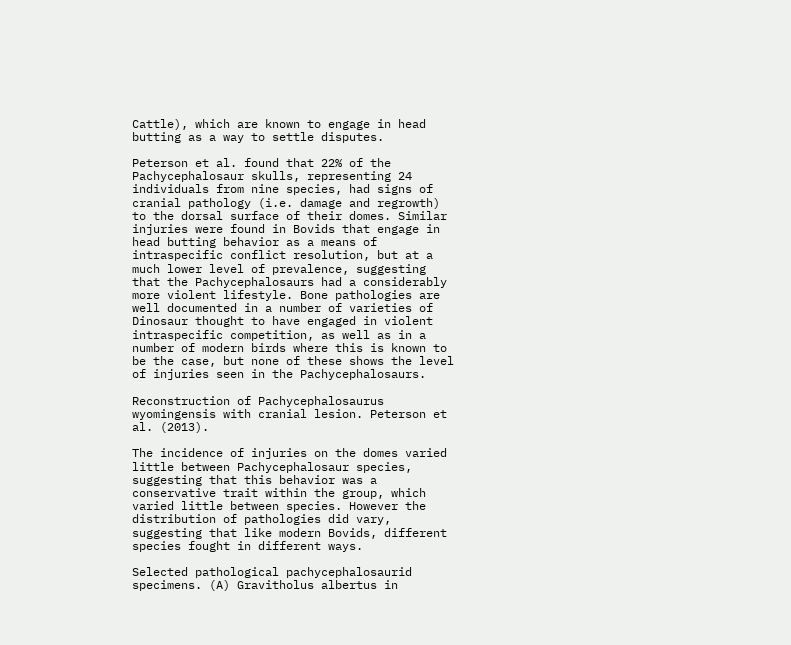Cattle), which are known to engage in head butting as a way to settle disputes.

Peterson et al. found that 22% of the Pachycephalosaur skulls, representing 24 individuals from nine species, had signs of cranial pathology (i.e. damage and regrowth) to the dorsal surface of their domes. Similar injuries were found in Bovids that engage in head butting behavior as a means of intraspecific conflict resolution, but at a much lower level of prevalence, suggesting that the Pachycephalosaurs had a considerably more violent lifestyle. Bone pathologies are well documented in a number of varieties of Dinosaur thought to have engaged in violent intraspecific competition, as well as in a number of modern birds where this is known to be the case, but none of these shows the level of injuries seen in the Pachycephalosaurs.

Reconstruction of Pachycephalosaurus wyomingensis with cranial lesion. Peterson et al. (2013).

The incidence of injuries on the domes varied little between Pachycephalosaur species, suggesting that this behavior was a conservative trait within the group, which varied little between species. However the distribution of pathologies did vary, suggesting that like modern Bovids, different species fought in different ways.

Selected pathological pachycephalosaurid specimens. (A) Gravitholus albertus in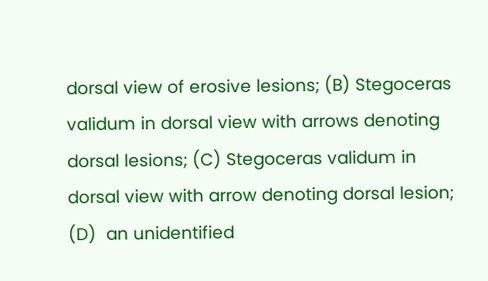dorsal view of erosive lesions; (B) Stegoceras validum in dorsal view with arrows denoting dorsal lesions; (C) Stegoceras validum in dorsal view with arrow denoting dorsal lesion; (D)  an unidentified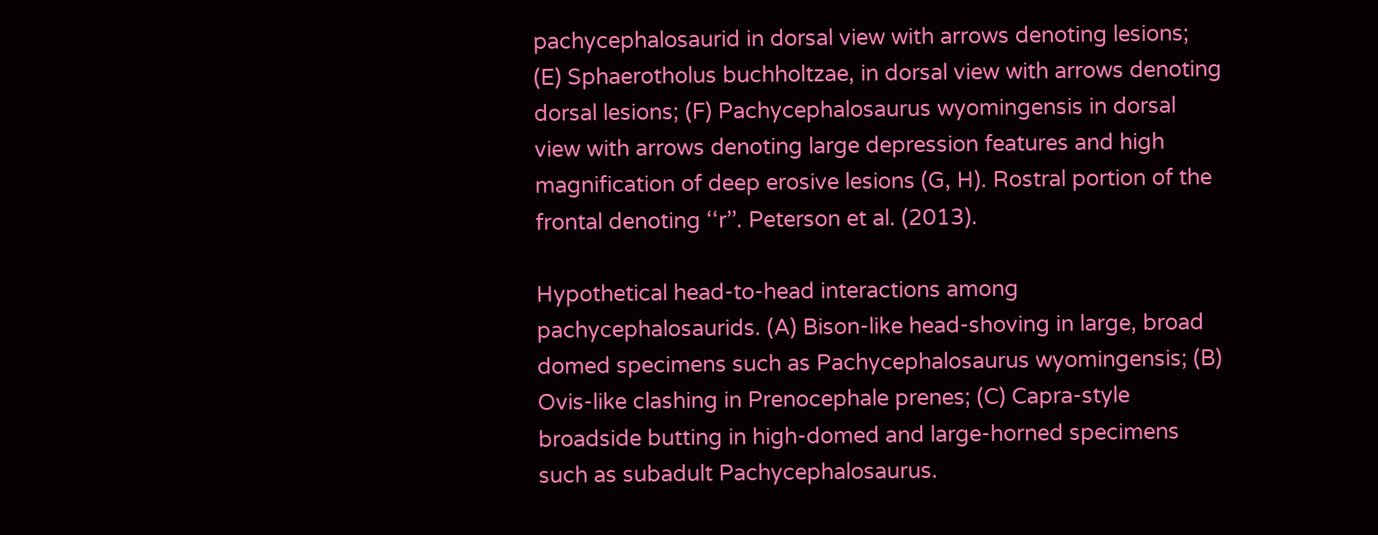pachycephalosaurid in dorsal view with arrows denoting lesions; (E) Sphaerotholus buchholtzae, in dorsal view with arrows denoting dorsal lesions; (F) Pachycephalosaurus wyomingensis in dorsal view with arrows denoting large depression features and high magnification of deep erosive lesions (G, H). Rostral portion of the frontal denoting ‘‘r’’. Peterson et al. (2013).

Hypothetical head-to-head interactions among pachycephalosaurids. (A) Bison-like head-shoving in large, broad domed specimens such as Pachycephalosaurus wyomingensis; (B) Ovis-like clashing in Prenocephale prenes; (C) Capra-style broadside butting in high-domed and large-horned specimens such as subadult Pachycephalosaurus.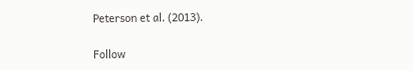Peterson et al. (2013).

Follow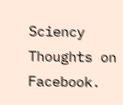Sciency Thoughts on Facebook.